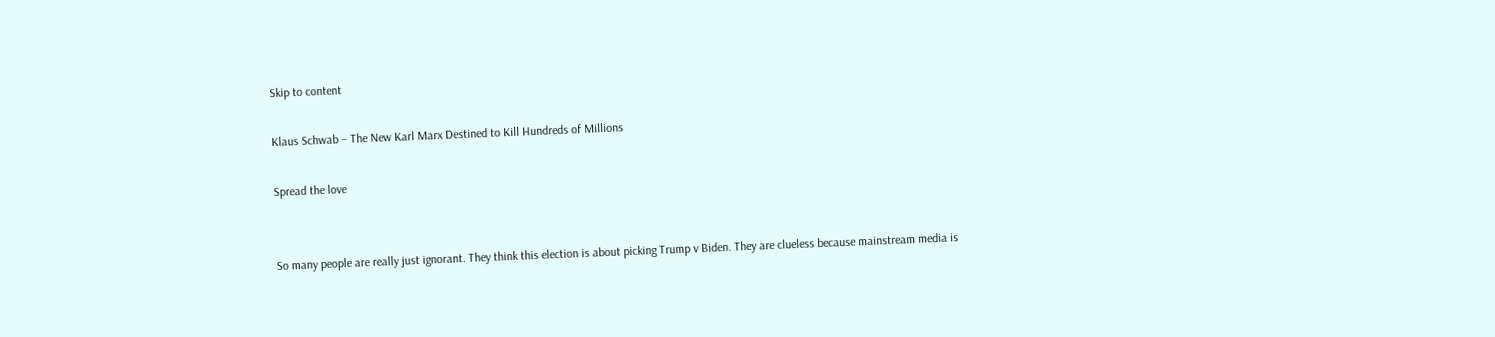Skip to content

Klaus Schwab – The New Karl Marx Destined to Kill Hundreds of Millions

Spread the love


So many people are really just ignorant. They think this election is about picking Trump v Biden. They are clueless because mainstream media is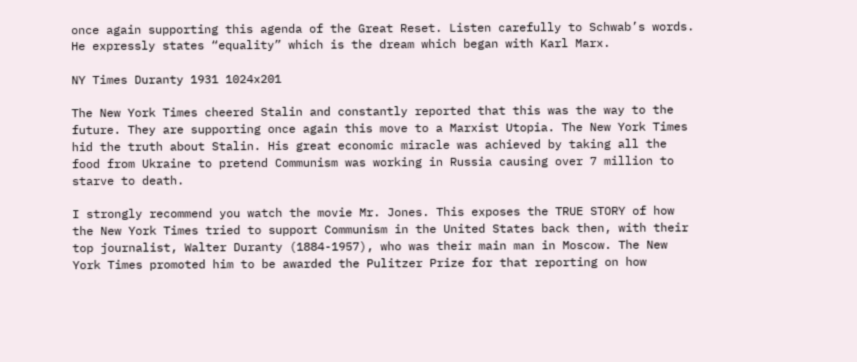once again supporting this agenda of the Great Reset. Listen carefully to Schwab’s words. He expressly states “equality” which is the dream which began with Karl Marx.

NY Times Duranty 1931 1024x201

The New York Times cheered Stalin and constantly reported that this was the way to the future. They are supporting once again this move to a Marxist Utopia. The New York Times hid the truth about Stalin. His great economic miracle was achieved by taking all the food from Ukraine to pretend Communism was working in Russia causing over 7 million to starve to death.

I strongly recommend you watch the movie Mr. Jones. This exposes the TRUE STORY of how the New York Times tried to support Communism in the United States back then, with their top journalist, Walter Duranty (1884-1957), who was their main man in Moscow. The New York Times promoted him to be awarded the Pulitzer Prize for that reporting on how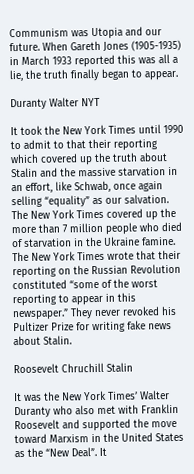Communism was Utopia and our future. When Gareth Jones (1905-1935) in March 1933 reported this was all a lie, the truth finally began to appear.

Duranty Walter NYT

It took the New York Times until 1990 to admit to that their reporting which covered up the truth about Stalin and the massive starvation in an effort, like Schwab, once again selling “equality” as our salvation. The New York Times covered up the more than 7 million people who died of starvation in the Ukraine famine. The New York Times wrote that their reporting on the Russian Revolution constituted “some of the worst reporting to appear in this newspaper.” They never revoked his Pultizer Prize for writing fake news about Stalin.

Roosevelt Chruchill Stalin

It was the New York Times’ Walter Duranty who also met with Franklin Roosevelt and supported the move toward Marxism in the United States as the “New Deal”. It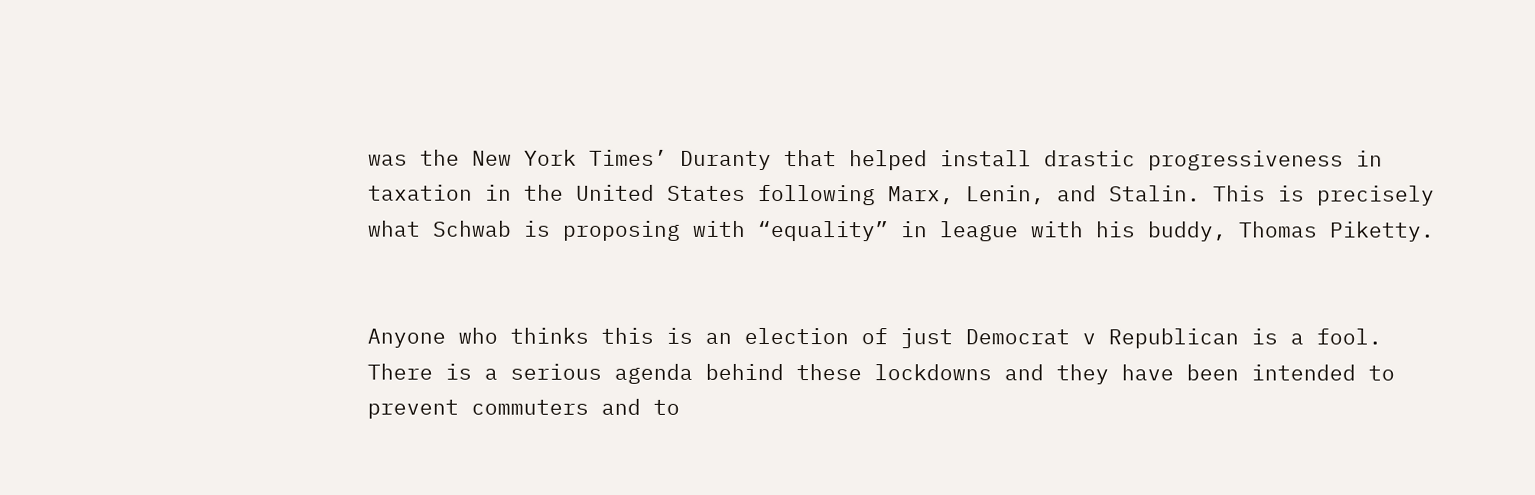was the New York Times’ Duranty that helped install drastic progressiveness in taxation in the United States following Marx, Lenin, and Stalin. This is precisely what Schwab is proposing with “equality” in league with his buddy, Thomas Piketty.


Anyone who thinks this is an election of just Democrat v Republican is a fool. There is a serious agenda behind these lockdowns and they have been intended to prevent commuters and to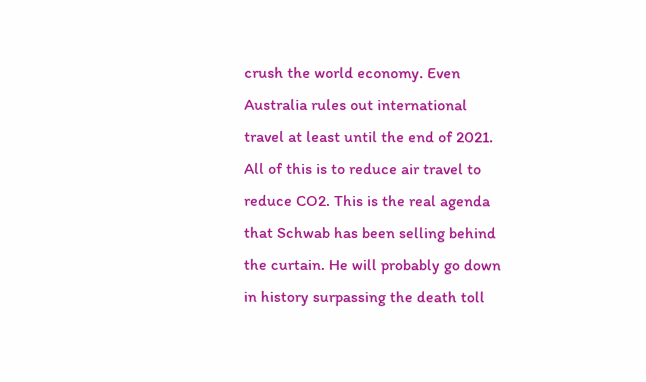crush the world economy. Even Australia rules out international travel at least until the end of 2021. All of this is to reduce air travel to reduce CO2. This is the real agenda that Schwab has been selling behind the curtain. He will probably go down in history surpassing the death toll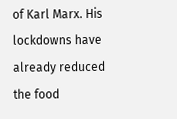of Karl Marx. His lockdowns have already reduced the food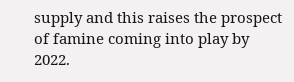supply and this raises the prospect of famine coming into play by 2022.